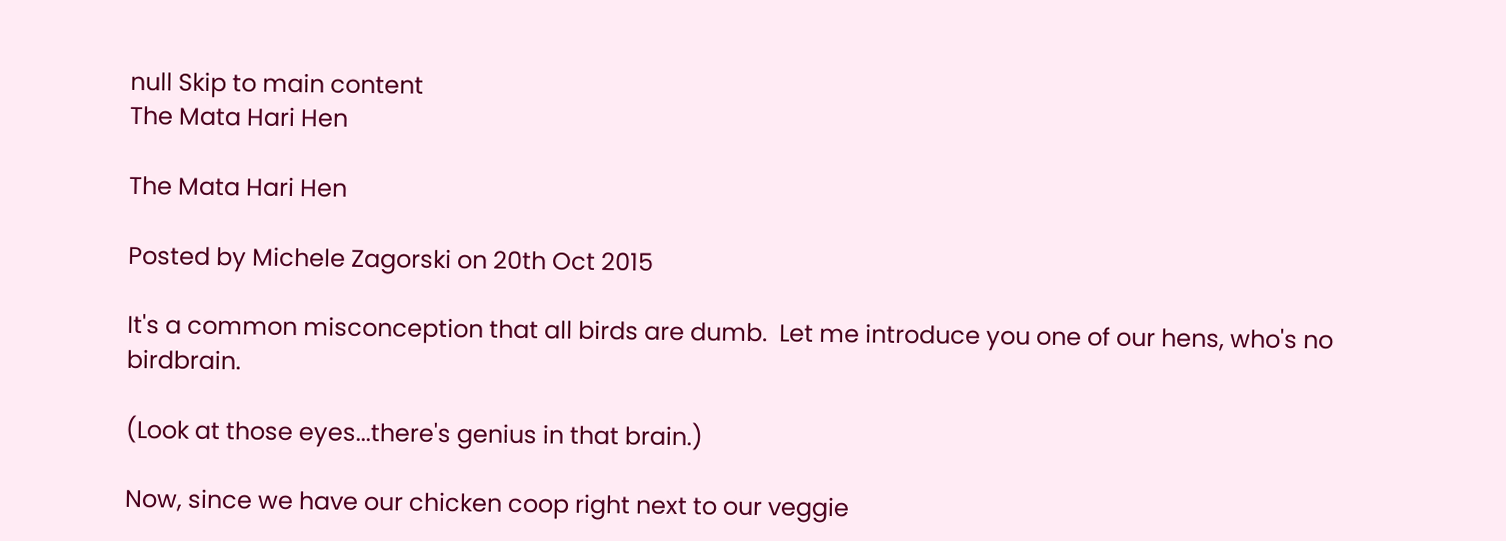null Skip to main content
The Mata Hari Hen

The Mata Hari Hen

Posted by Michele Zagorski on 20th Oct 2015

It's a common misconception that all birds are dumb.  Let me introduce you one of our hens, who's no birdbrain.

(Look at those eyes...there's genius in that brain.)

Now, since we have our chicken coop right next to our veggie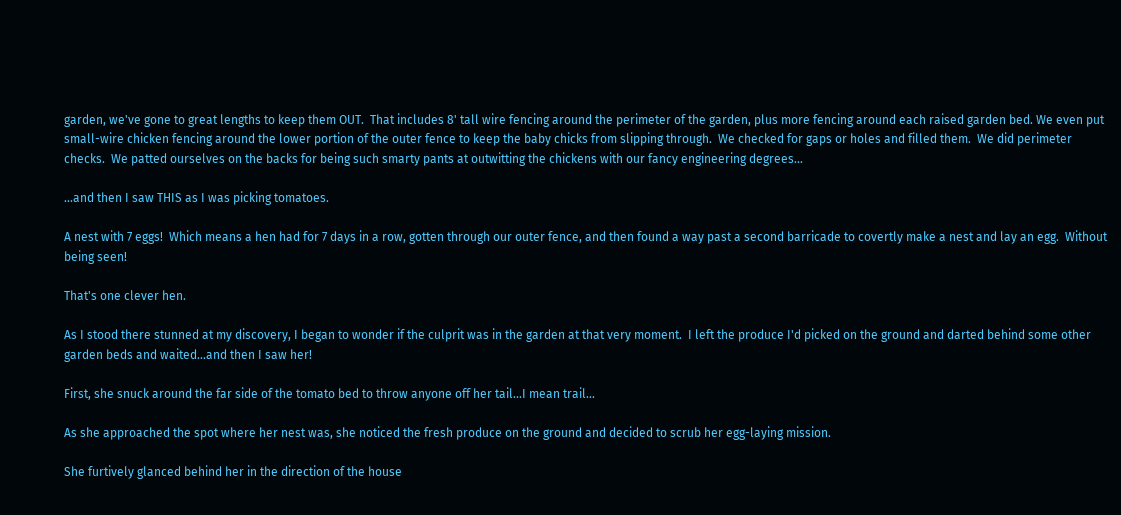garden, we've gone to great lengths to keep them OUT.  That includes 8' tall wire fencing around the perimeter of the garden, plus more fencing around each raised garden bed. We even put small-wire chicken fencing around the lower portion of the outer fence to keep the baby chicks from slipping through.  We checked for gaps or holes and filled them.  We did perimeter checks.  We patted ourselves on the backs for being such smarty pants at outwitting the chickens with our fancy engineering degrees...

...and then I saw THIS as I was picking tomatoes.

A nest with 7 eggs!  Which means a hen had for 7 days in a row, gotten through our outer fence, and then found a way past a second barricade to covertly make a nest and lay an egg.  Without being seen!

That's one clever hen.

As I stood there stunned at my discovery, I began to wonder if the culprit was in the garden at that very moment.  I left the produce I'd picked on the ground and darted behind some other garden beds and waited...and then I saw her!

First, she snuck around the far side of the tomato bed to throw anyone off her tail...I mean trail...

As she approached the spot where her nest was, she noticed the fresh produce on the ground and decided to scrub her egg-laying mission.

She furtively glanced behind her in the direction of the house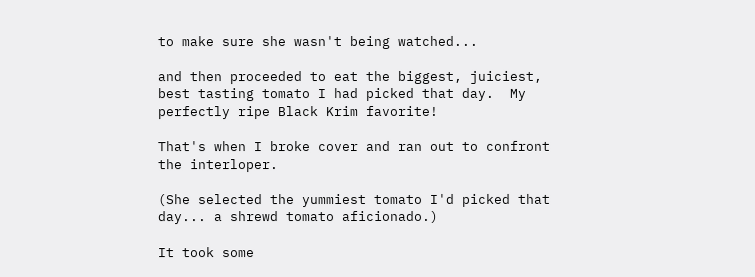to make sure she wasn't being watched...

and then proceeded to eat the biggest, juiciest, best tasting tomato I had picked that day.  My perfectly ripe Black Krim favorite!

That's when I broke cover and ran out to confront the interloper.

(She selected the yummiest tomato I'd picked that day... a shrewd tomato aficionado.)

It took some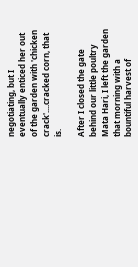negotiating, but I eventually enticed her out of the garden with 'chicken crack'....cracked corn, that is.

After I closed the gate behind our little poultry Mata Hari, I left the garden that morning with a bountiful harvest of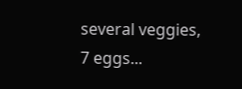several veggies, 7 eggs...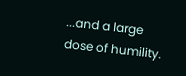...and a large dose of humility.